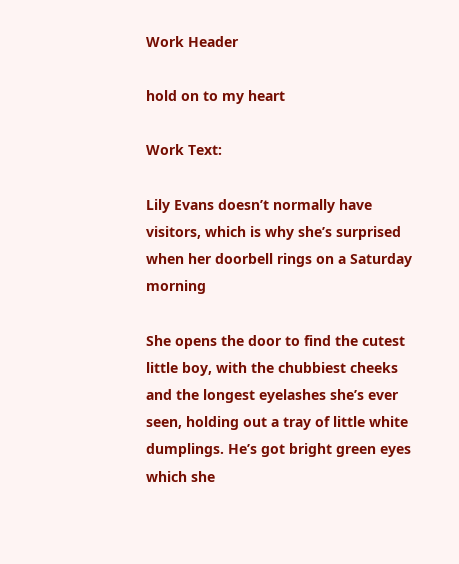Work Header

hold on to my heart

Work Text:

Lily Evans doesn’t normally have visitors, which is why she’s surprised when her doorbell rings on a Saturday morning

She opens the door to find the cutest little boy, with the chubbiest cheeks and the longest eyelashes she’s ever seen, holding out a tray of little white dumplings. He’s got bright green eyes which she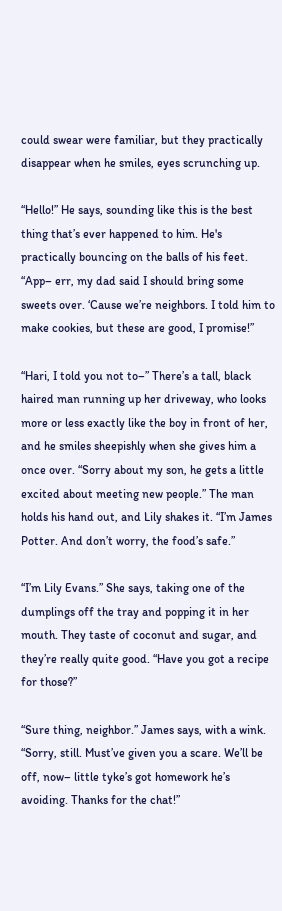could swear were familiar, but they practically disappear when he smiles, eyes scrunching up.

“Hello!” He says, sounding like this is the best thing that’s ever happened to him. He's practically bouncing on the balls of his feet. “App– err, my dad said I should bring some sweets over. ‘Cause we’re neighbors. I told him to make cookies, but these are good, I promise!”

“Hari, I told you not to–” There’s a tall, black haired man running up her driveway, who looks more or less exactly like the boy in front of her, and he smiles sheepishly when she gives him a once over. “Sorry about my son, he gets a little excited about meeting new people.” The man holds his hand out, and Lily shakes it. “I’m James Potter. And don’t worry, the food’s safe.”

“I’m Lily Evans.” She says, taking one of the dumplings off the tray and popping it in her mouth. They taste of coconut and sugar, and they’re really quite good. “Have you got a recipe for those?”

“Sure thing, neighbor.” James says, with a wink. “Sorry, still. Must’ve given you a scare. We’ll be off, now– little tyke’s got homework he’s avoiding. Thanks for the chat!”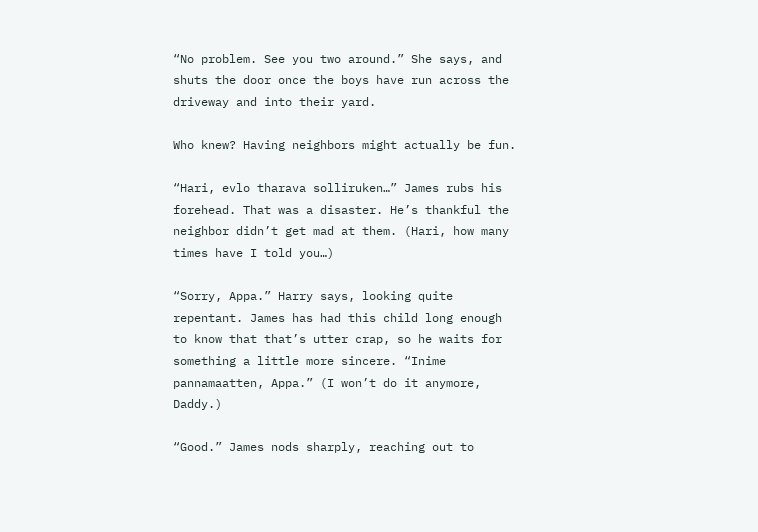“No problem. See you two around.” She says, and shuts the door once the boys have run across the driveway and into their yard.

Who knew? Having neighbors might actually be fun.

“Hari, evlo tharava solliruken…” James rubs his forehead. That was a disaster. He’s thankful the neighbor didn’t get mad at them. (Hari, how many times have I told you…)

“Sorry, Appa.” Harry says, looking quite repentant. James has had this child long enough to know that that’s utter crap, so he waits for something a little more sincere. “Inime pannamaatten, Appa.” (I won’t do it anymore, Daddy.)

“Good.” James nods sharply, reaching out to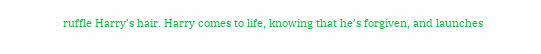ruffle Harry’s hair. Harry comes to life, knowing that he’s forgiven, and launches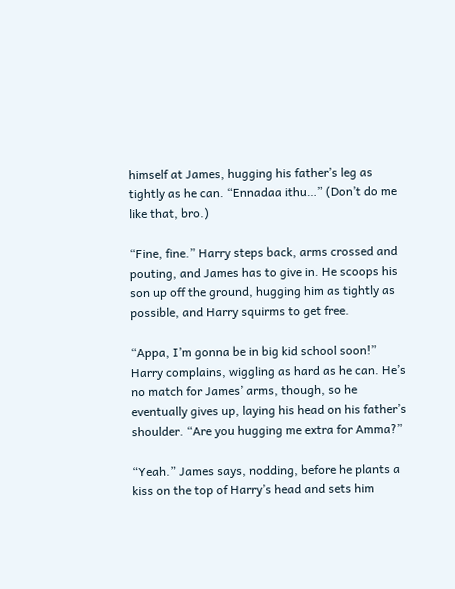himself at James, hugging his father’s leg as tightly as he can. “Ennadaa ithu…” (Don’t do me like that, bro.)

“Fine, fine.” Harry steps back, arms crossed and pouting, and James has to give in. He scoops his son up off the ground, hugging him as tightly as possible, and Harry squirms to get free.

“Appa, I’m gonna be in big kid school soon!” Harry complains, wiggling as hard as he can. He’s no match for James’ arms, though, so he eventually gives up, laying his head on his father’s shoulder. “Are you hugging me extra for Amma?”

“Yeah.” James says, nodding, before he plants a kiss on the top of Harry’s head and sets him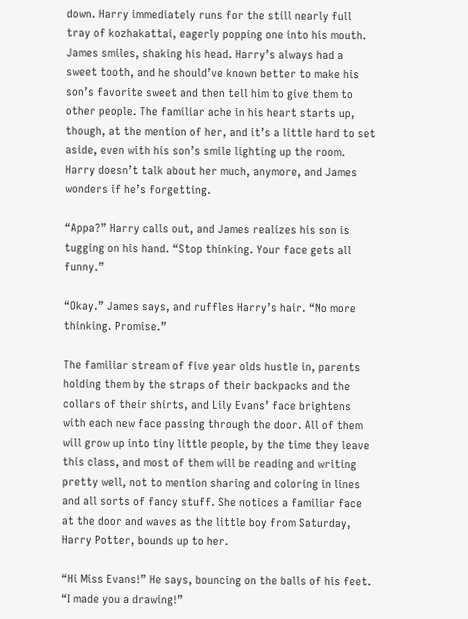down. Harry immediately runs for the still nearly full tray of kozhakattai, eagerly popping one into his mouth. James smiles, shaking his head. Harry’s always had a sweet tooth, and he should’ve known better to make his son’s favorite sweet and then tell him to give them to other people. The familiar ache in his heart starts up, though, at the mention of her, and it’s a little hard to set aside, even with his son’s smile lighting up the room. Harry doesn’t talk about her much, anymore, and James wonders if he’s forgetting.

“Appa?” Harry calls out, and James realizes his son is tugging on his hand. “Stop thinking. Your face gets all funny.”

“Okay.” James says, and ruffles Harry’s hair. “No more thinking. Promise.”

The familiar stream of five year olds hustle in, parents holding them by the straps of their backpacks and the collars of their shirts, and Lily Evans’ face brightens with each new face passing through the door. All of them will grow up into tiny little people, by the time they leave this class, and most of them will be reading and writing pretty well, not to mention sharing and coloring in lines and all sorts of fancy stuff. She notices a familiar face at the door and waves as the little boy from Saturday, Harry Potter, bounds up to her.

“Hi Miss Evans!” He says, bouncing on the balls of his feet. “I made you a drawing!”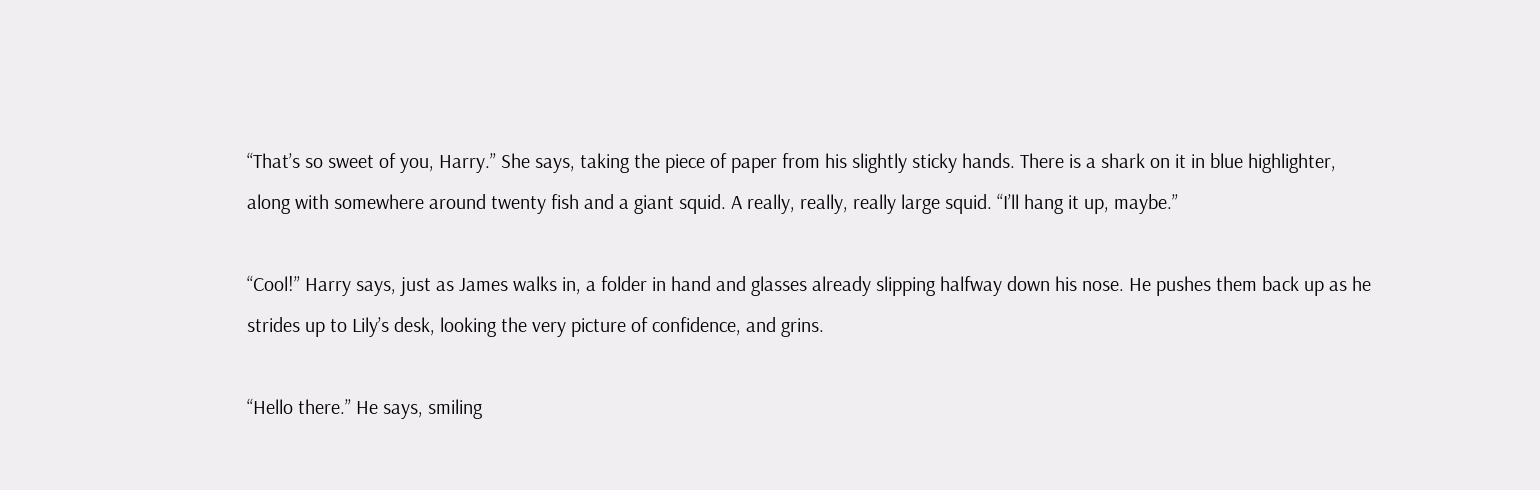“That’s so sweet of you, Harry.” She says, taking the piece of paper from his slightly sticky hands. There is a shark on it in blue highlighter, along with somewhere around twenty fish and a giant squid. A really, really, really large squid. “I’ll hang it up, maybe.”

“Cool!” Harry says, just as James walks in, a folder in hand and glasses already slipping halfway down his nose. He pushes them back up as he strides up to Lily’s desk, looking the very picture of confidence, and grins.

“Hello there.” He says, smiling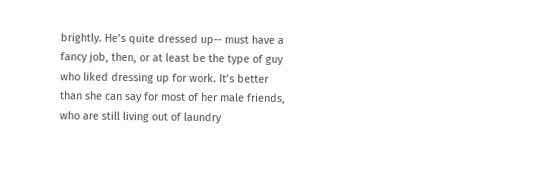brightly. He’s quite dressed up-- must have a fancy job, then, or at least be the type of guy who liked dressing up for work. It’s better than she can say for most of her male friends, who are still living out of laundry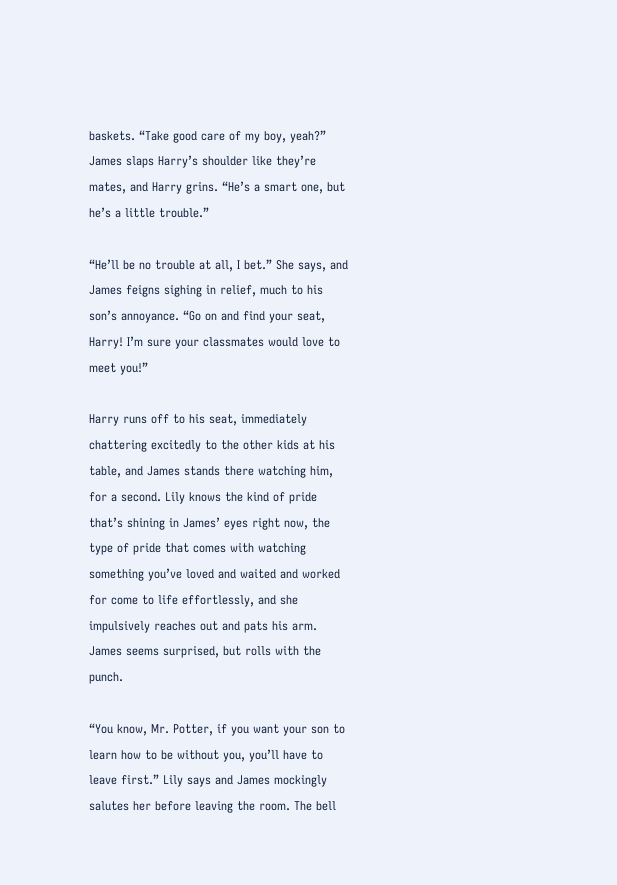baskets. “Take good care of my boy, yeah?” James slaps Harry’s shoulder like they’re mates, and Harry grins. “He’s a smart one, but he’s a little trouble.”

“He’ll be no trouble at all, I bet.” She says, and James feigns sighing in relief, much to his son’s annoyance. “Go on and find your seat, Harry! I’m sure your classmates would love to meet you!”

Harry runs off to his seat, immediately chattering excitedly to the other kids at his table, and James stands there watching him, for a second. Lily knows the kind of pride that’s shining in James’ eyes right now, the type of pride that comes with watching something you’ve loved and waited and worked for come to life effortlessly, and she impulsively reaches out and pats his arm. James seems surprised, but rolls with the punch.

“You know, Mr. Potter, if you want your son to learn how to be without you, you’ll have to leave first.” Lily says and James mockingly salutes her before leaving the room. The bell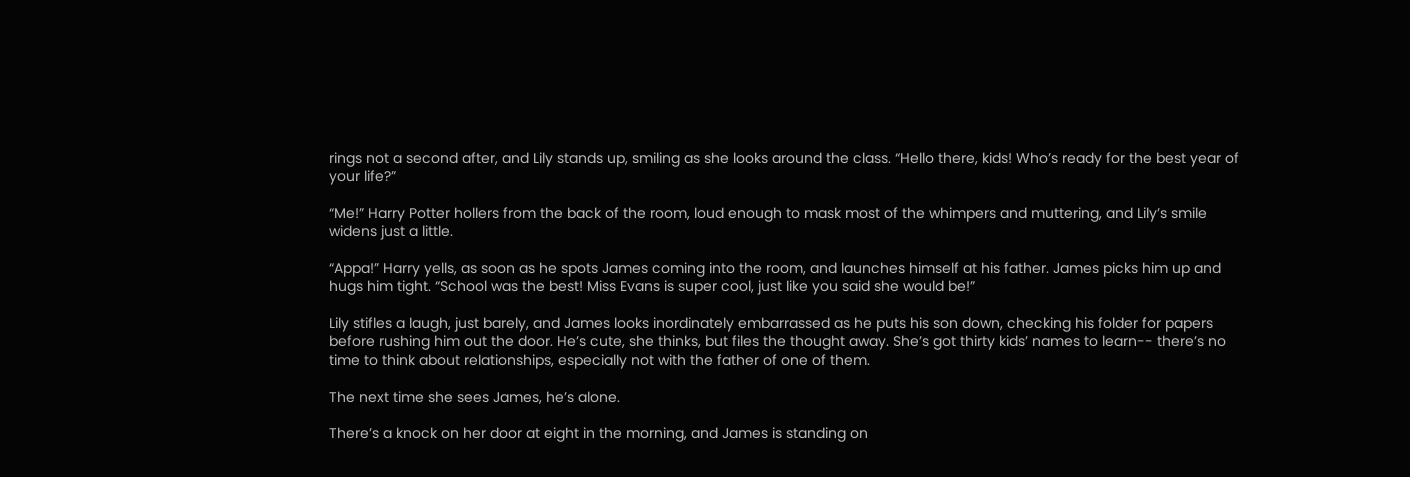rings not a second after, and Lily stands up, smiling as she looks around the class. “Hello there, kids! Who’s ready for the best year of your life?”

“Me!” Harry Potter hollers from the back of the room, loud enough to mask most of the whimpers and muttering, and Lily’s smile widens just a little.

“Appa!” Harry yells, as soon as he spots James coming into the room, and launches himself at his father. James picks him up and hugs him tight. “School was the best! Miss Evans is super cool, just like you said she would be!”

Lily stifles a laugh, just barely, and James looks inordinately embarrassed as he puts his son down, checking his folder for papers before rushing him out the door. He’s cute, she thinks, but files the thought away. She’s got thirty kids’ names to learn-- there’s no time to think about relationships, especially not with the father of one of them.

The next time she sees James, he’s alone.

There’s a knock on her door at eight in the morning, and James is standing on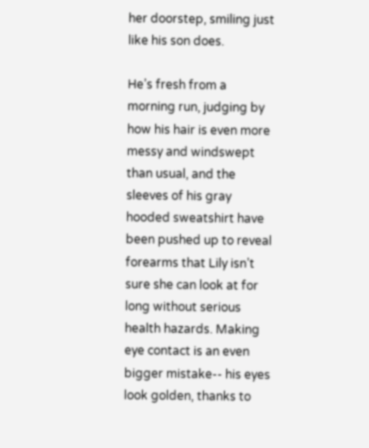her doorstep, smiling just like his son does.

He’s fresh from a morning run, judging by how his hair is even more messy and windswept than usual, and the sleeves of his gray hooded sweatshirt have been pushed up to reveal forearms that Lily isn’t sure she can look at for long without serious health hazards. Making eye contact is an even bigger mistake-- his eyes look golden, thanks to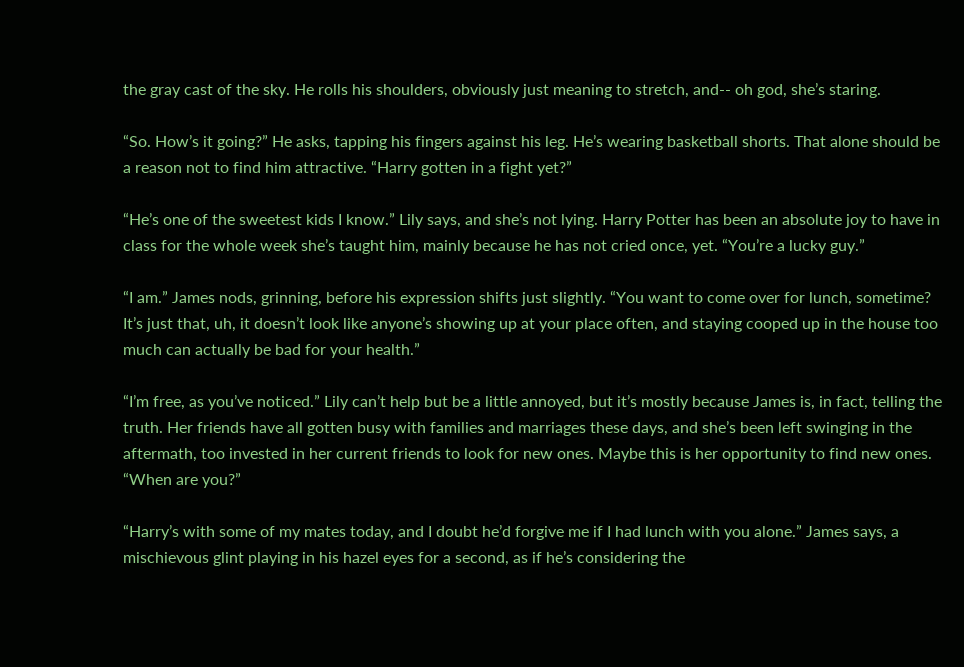the gray cast of the sky. He rolls his shoulders, obviously just meaning to stretch, and-- oh god, she’s staring.

“So. How’s it going?” He asks, tapping his fingers against his leg. He’s wearing basketball shorts. That alone should be a reason not to find him attractive. “Harry gotten in a fight yet?”

“He’s one of the sweetest kids I know.” Lily says, and she’s not lying. Harry Potter has been an absolute joy to have in class for the whole week she’s taught him, mainly because he has not cried once, yet. “You’re a lucky guy.”

“I am.” James nods, grinning, before his expression shifts just slightly. “You want to come over for lunch, sometime? It’s just that, uh, it doesn’t look like anyone’s showing up at your place often, and staying cooped up in the house too much can actually be bad for your health.”

“I’m free, as you’ve noticed.” Lily can’t help but be a little annoyed, but it’s mostly because James is, in fact, telling the truth. Her friends have all gotten busy with families and marriages these days, and she’s been left swinging in the aftermath, too invested in her current friends to look for new ones. Maybe this is her opportunity to find new ones. “When are you?”

“Harry’s with some of my mates today, and I doubt he’d forgive me if I had lunch with you alone.” James says, a mischievous glint playing in his hazel eyes for a second, as if he’s considering the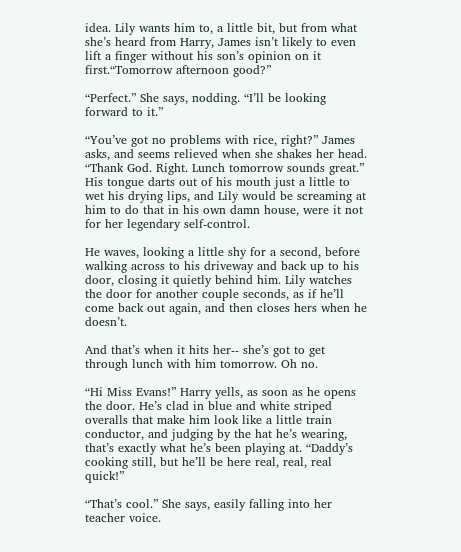idea. Lily wants him to, a little bit, but from what she’s heard from Harry, James isn’t likely to even lift a finger without his son’s opinion on it first.“Tomorrow afternoon good?”

“Perfect.” She says, nodding. “I’ll be looking forward to it.”

“You’ve got no problems with rice, right?” James asks, and seems relieved when she shakes her head. “Thank God. Right. Lunch tomorrow sounds great.” His tongue darts out of his mouth just a little to wet his drying lips, and Lily would be screaming at him to do that in his own damn house, were it not for her legendary self-control.

He waves, looking a little shy for a second, before walking across to his driveway and back up to his door, closing it quietly behind him. Lily watches the door for another couple seconds, as if he’ll come back out again, and then closes hers when he doesn’t.

And that’s when it hits her-- she’s got to get through lunch with him tomorrow. Oh no.

“Hi Miss Evans!” Harry yells, as soon as he opens the door. He’s clad in blue and white striped overalls that make him look like a little train conductor, and judging by the hat he’s wearing, that’s exactly what he’s been playing at. “Daddy’s cooking still, but he’ll be here real, real, real quick!”

“That’s cool.” She says, easily falling into her teacher voice.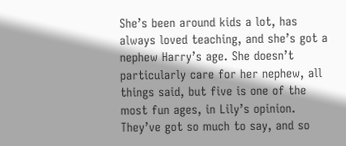She’s been around kids a lot, has always loved teaching, and she’s got a nephew Harry’s age. She doesn’t particularly care for her nephew, all things said, but five is one of the most fun ages, in Lily’s opinion. They’ve got so much to say, and so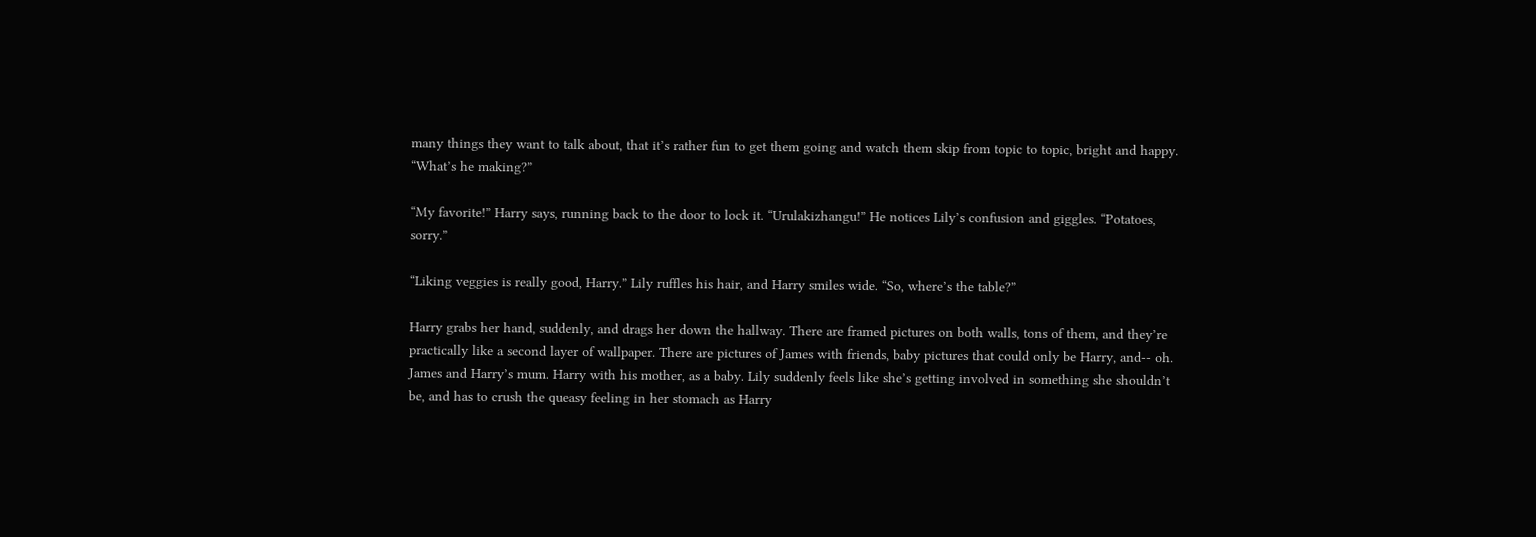many things they want to talk about, that it’s rather fun to get them going and watch them skip from topic to topic, bright and happy. “What’s he making?”

“My favorite!” Harry says, running back to the door to lock it. “Urulakizhangu!” He notices Lily’s confusion and giggles. “Potatoes, sorry.”

“Liking veggies is really good, Harry.” Lily ruffles his hair, and Harry smiles wide. “So, where’s the table?”

Harry grabs her hand, suddenly, and drags her down the hallway. There are framed pictures on both walls, tons of them, and they’re practically like a second layer of wallpaper. There are pictures of James with friends, baby pictures that could only be Harry, and-- oh. James and Harry’s mum. Harry with his mother, as a baby. Lily suddenly feels like she’s getting involved in something she shouldn’t be, and has to crush the queasy feeling in her stomach as Harry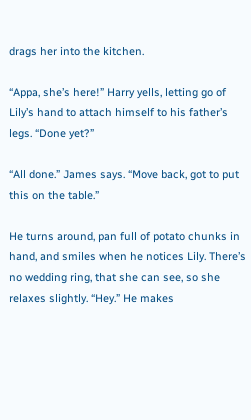drags her into the kitchen.

“Appa, she’s here!” Harry yells, letting go of Lily’s hand to attach himself to his father’s legs. “Done yet?”

“All done.” James says. “Move back, got to put this on the table.”

He turns around, pan full of potato chunks in hand, and smiles when he notices Lily. There’s no wedding ring, that she can see, so she relaxes slightly. “Hey.” He makes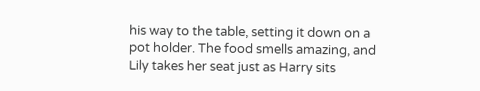his way to the table, setting it down on a pot holder. The food smells amazing, and Lily takes her seat just as Harry sits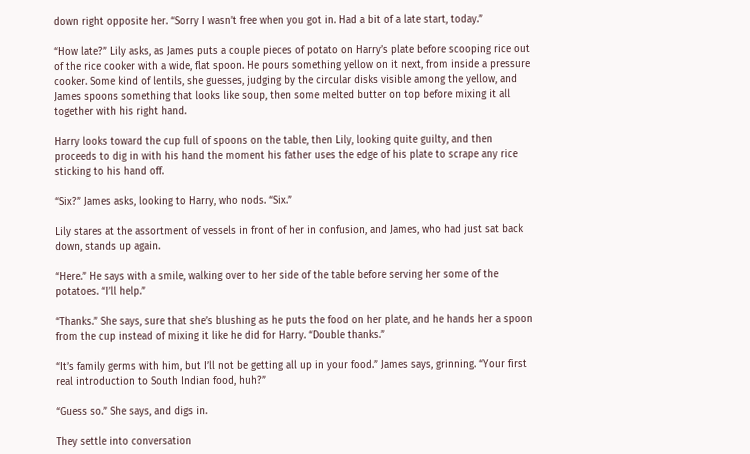down right opposite her. “Sorry I wasn’t free when you got in. Had a bit of a late start, today.”

“How late?” Lily asks, as James puts a couple pieces of potato on Harry’s plate before scooping rice out of the rice cooker with a wide, flat spoon. He pours something yellow on it next, from inside a pressure cooker. Some kind of lentils, she guesses, judging by the circular disks visible among the yellow, and James spoons something that looks like soup, then some melted butter on top before mixing it all together with his right hand.

Harry looks toward the cup full of spoons on the table, then Lily, looking quite guilty, and then proceeds to dig in with his hand the moment his father uses the edge of his plate to scrape any rice sticking to his hand off.

“Six?” James asks, looking to Harry, who nods. “Six.”

Lily stares at the assortment of vessels in front of her in confusion, and James, who had just sat back down, stands up again.

“Here.” He says with a smile, walking over to her side of the table before serving her some of the potatoes. “I’ll help.”

“Thanks.” She says, sure that she’s blushing as he puts the food on her plate, and he hands her a spoon from the cup instead of mixing it like he did for Harry. “Double thanks.”

“It’s family germs with him, but I’ll not be getting all up in your food.” James says, grinning. “Your first real introduction to South Indian food, huh?”

“Guess so.” She says, and digs in.

They settle into conversation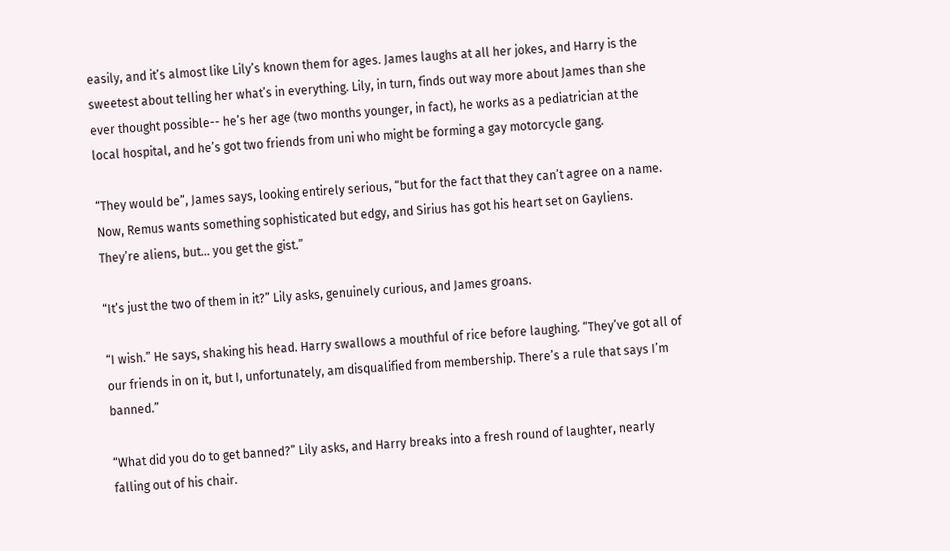easily, and it’s almost like Lily’s known them for ages. James laughs at all her jokes, and Harry is the sweetest about telling her what’s in everything. Lily, in turn, finds out way more about James than she ever thought possible-- he’s her age (two months younger, in fact), he works as a pediatrician at the local hospital, and he’s got two friends from uni who might be forming a gay motorcycle gang.

“They would be”, James says, looking entirely serious, “but for the fact that they can’t agree on a name. Now, Remus wants something sophisticated but edgy, and Sirius has got his heart set on Gayliens. They’re aliens, but… you get the gist.”

“It’s just the two of them in it?” Lily asks, genuinely curious, and James groans.

“I wish.” He says, shaking his head. Harry swallows a mouthful of rice before laughing. “They’ve got all of our friends in on it, but I, unfortunately, am disqualified from membership. There’s a rule that says I’m banned.”

“What did you do to get banned?” Lily asks, and Harry breaks into a fresh round of laughter, nearly falling out of his chair.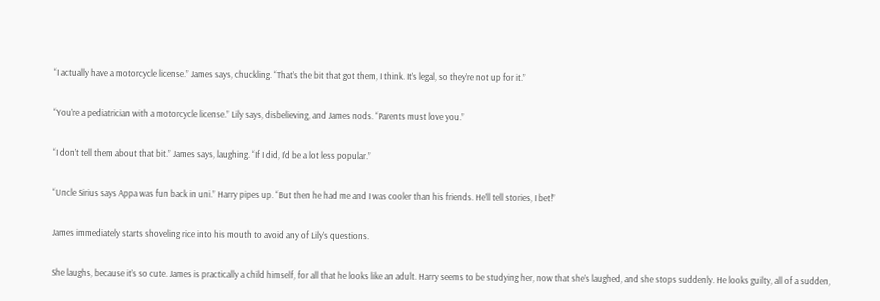“I actually have a motorcycle license.” James says, chuckling. “That’s the bit that got them, I think. It’s legal, so they’re not up for it.”

“You’re a pediatrician with a motorcycle license.” Lily says, disbelieving, and James nods. “Parents must love you.”

“I don’t tell them about that bit.” James says, laughing. “If I did, I’d be a lot less popular.”

“Uncle Sirius says Appa was fun back in uni.” Harry pipes up. “But then he had me and I was cooler than his friends. He’ll tell stories, I bet!”

James immediately starts shoveling rice into his mouth to avoid any of Lily’s questions.

She laughs, because it’s so cute. James is practically a child himself, for all that he looks like an adult. Harry seems to be studying her, now that she’s laughed, and she stops suddenly. He looks guilty, all of a sudden,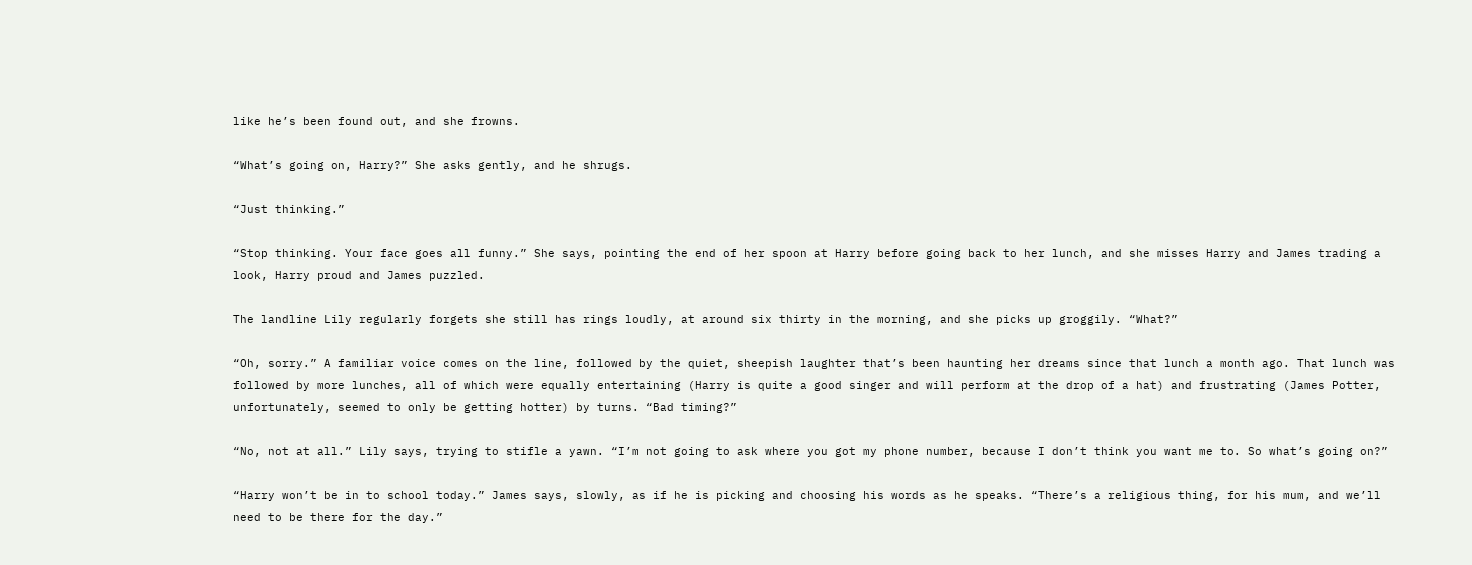like he’s been found out, and she frowns.

“What’s going on, Harry?” She asks gently, and he shrugs.

“Just thinking.”

“Stop thinking. Your face goes all funny.” She says, pointing the end of her spoon at Harry before going back to her lunch, and she misses Harry and James trading a look, Harry proud and James puzzled.

The landline Lily regularly forgets she still has rings loudly, at around six thirty in the morning, and she picks up groggily. “What?”

“Oh, sorry.” A familiar voice comes on the line, followed by the quiet, sheepish laughter that’s been haunting her dreams since that lunch a month ago. That lunch was followed by more lunches, all of which were equally entertaining (Harry is quite a good singer and will perform at the drop of a hat) and frustrating (James Potter, unfortunately, seemed to only be getting hotter) by turns. “Bad timing?”

“No, not at all.” Lily says, trying to stifle a yawn. “I’m not going to ask where you got my phone number, because I don’t think you want me to. So what’s going on?”

“Harry won’t be in to school today.” James says, slowly, as if he is picking and choosing his words as he speaks. “There’s a religious thing, for his mum, and we’ll need to be there for the day.”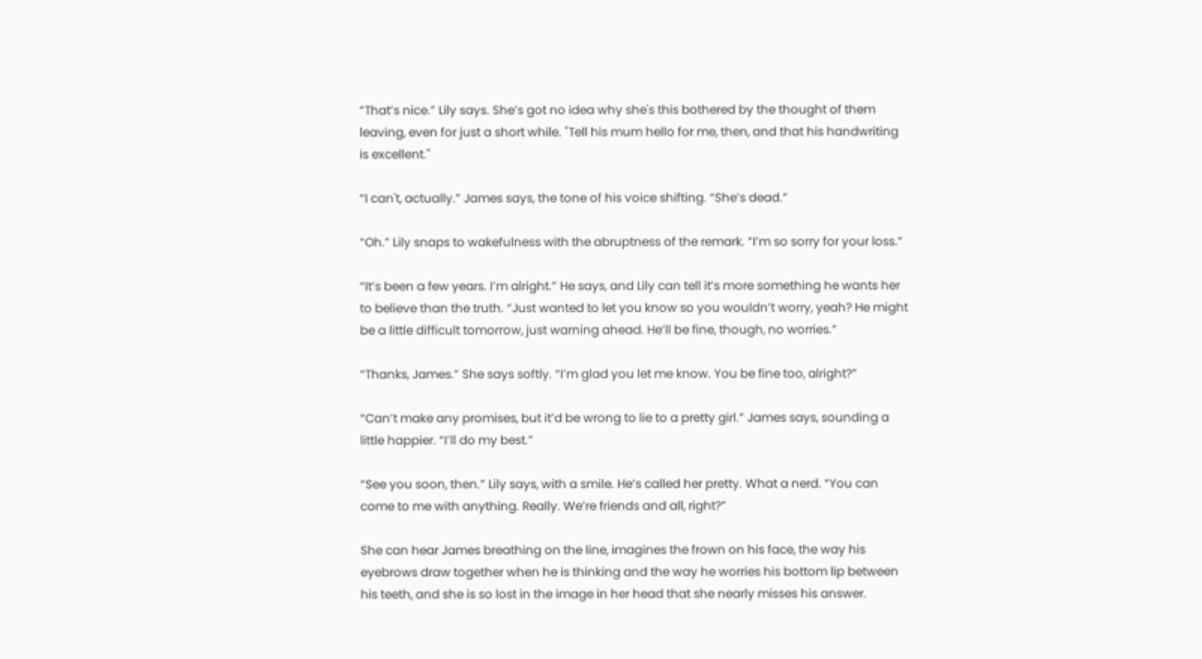“That’s nice.” Lily says. She’s got no idea why she's this bothered by the thought of them leaving, even for just a short while. "Tell his mum hello for me, then, and that his handwriting is excellent."

“I can't, actually.” James says, the tone of his voice shifting. “She’s dead.”

“Oh.” Lily snaps to wakefulness with the abruptness of the remark. “I’m so sorry for your loss.”

“It’s been a few years. I’m alright.” He says, and Lily can tell it’s more something he wants her to believe than the truth. “Just wanted to let you know so you wouldn’t worry, yeah? He might be a little difficult tomorrow, just warning ahead. He’ll be fine, though, no worries.”

“Thanks, James.” She says softly. “I’m glad you let me know. You be fine too, alright?”

“Can’t make any promises, but it’d be wrong to lie to a pretty girl.” James says, sounding a little happier. “I’ll do my best.”

“See you soon, then.” Lily says, with a smile. He’s called her pretty. What a nerd. “You can come to me with anything. Really. We’re friends and all, right?”

She can hear James breathing on the line, imagines the frown on his face, the way his eyebrows draw together when he is thinking and the way he worries his bottom lip between his teeth, and she is so lost in the image in her head that she nearly misses his answer.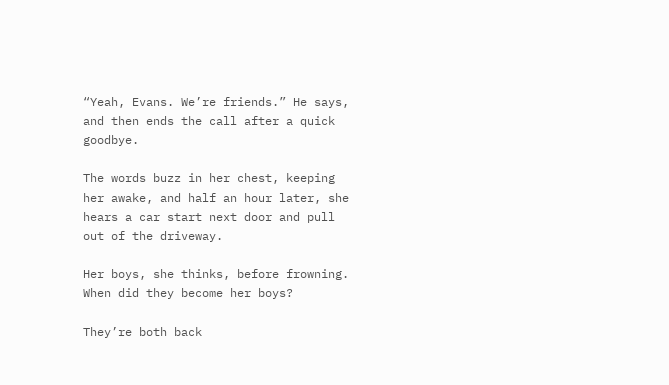“Yeah, Evans. We’re friends.” He says, and then ends the call after a quick goodbye.

The words buzz in her chest, keeping her awake, and half an hour later, she hears a car start next door and pull out of the driveway.

Her boys, she thinks, before frowning. When did they become her boys?

They’re both back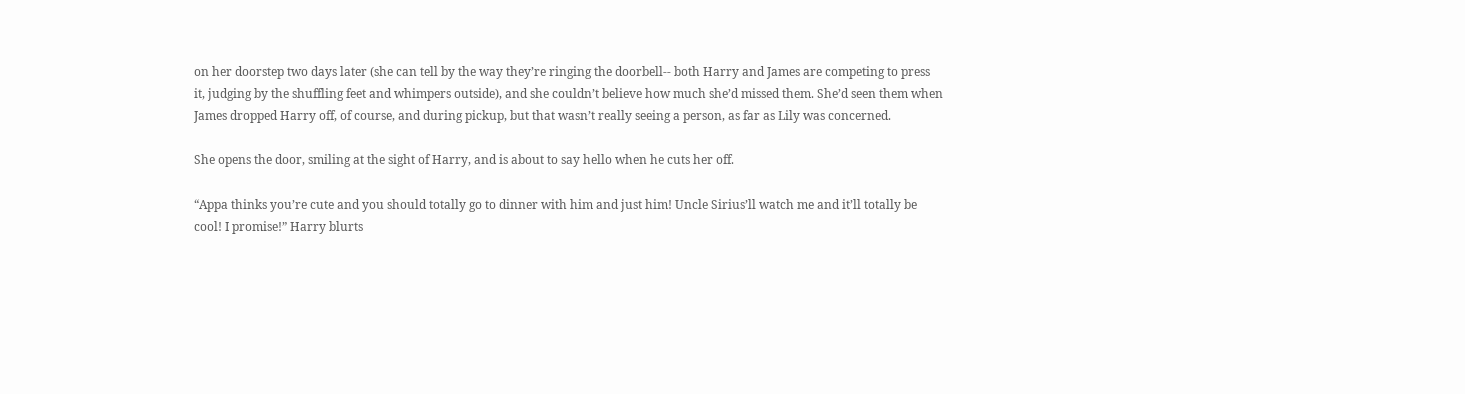on her doorstep two days later (she can tell by the way they’re ringing the doorbell-- both Harry and James are competing to press it, judging by the shuffling feet and whimpers outside), and she couldn’t believe how much she’d missed them. She’d seen them when James dropped Harry off, of course, and during pickup, but that wasn’t really seeing a person, as far as Lily was concerned.

She opens the door, smiling at the sight of Harry, and is about to say hello when he cuts her off.

“Appa thinks you’re cute and you should totally go to dinner with him and just him! Uncle Sirius’ll watch me and it’ll totally be cool! I promise!” Harry blurts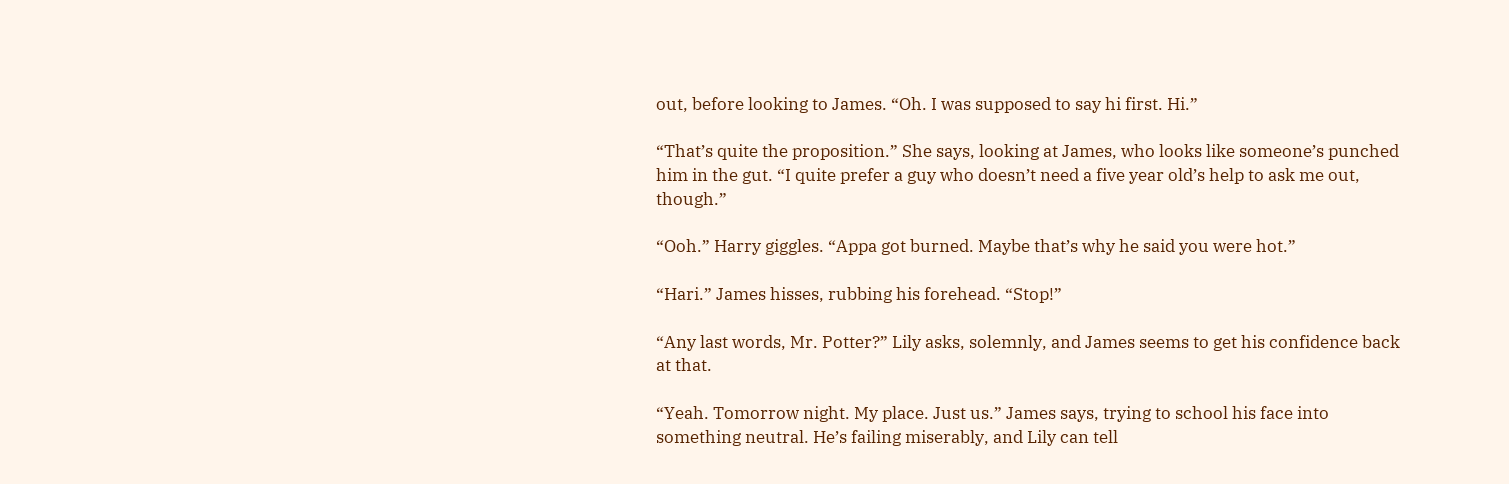out, before looking to James. “Oh. I was supposed to say hi first. Hi.”

“That’s quite the proposition.” She says, looking at James, who looks like someone’s punched him in the gut. “I quite prefer a guy who doesn’t need a five year old’s help to ask me out, though.”

“Ooh.” Harry giggles. “Appa got burned. Maybe that’s why he said you were hot.”

“Hari.” James hisses, rubbing his forehead. “Stop!”

“Any last words, Mr. Potter?” Lily asks, solemnly, and James seems to get his confidence back at that.

“Yeah. Tomorrow night. My place. Just us.” James says, trying to school his face into something neutral. He’s failing miserably, and Lily can tell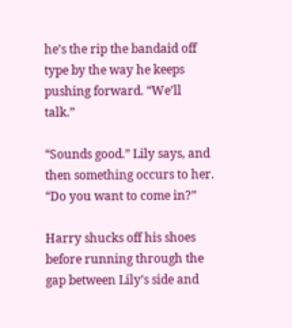he’s the rip the bandaid off type by the way he keeps pushing forward. “We’ll talk.”

“Sounds good.” Lily says, and then something occurs to her. “Do you want to come in?”

Harry shucks off his shoes before running through the gap between Lily’s side and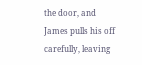the door, and James pulls his off carefully, leaving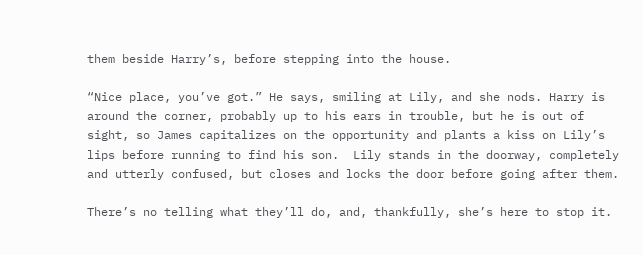them beside Harry’s, before stepping into the house.

“Nice place, you’ve got.” He says, smiling at Lily, and she nods. Harry is around the corner, probably up to his ears in trouble, but he is out of sight, so James capitalizes on the opportunity and plants a kiss on Lily’s lips before running to find his son.  Lily stands in the doorway, completely and utterly confused, but closes and locks the door before going after them.

There’s no telling what they’ll do, and, thankfully, she’s here to stop it.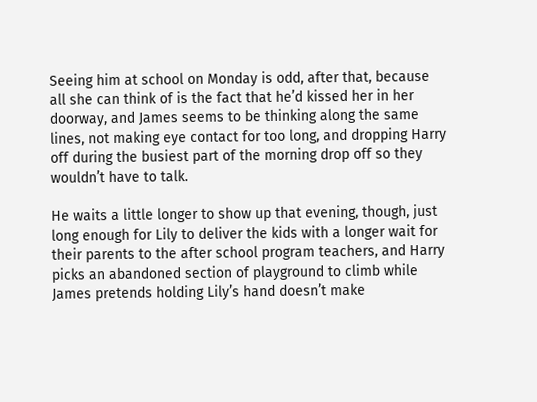Seeing him at school on Monday is odd, after that, because all she can think of is the fact that he’d kissed her in her doorway, and James seems to be thinking along the same lines, not making eye contact for too long, and dropping Harry off during the busiest part of the morning drop off so they wouldn’t have to talk.

He waits a little longer to show up that evening, though, just long enough for Lily to deliver the kids with a longer wait for their parents to the after school program teachers, and Harry picks an abandoned section of playground to climb while James pretends holding Lily’s hand doesn’t make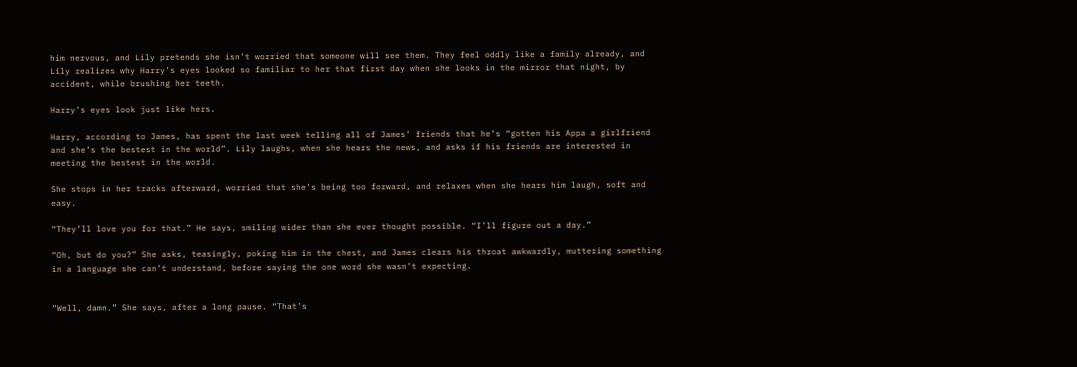him nervous, and Lily pretends she isn’t worried that someone will see them. They feel oddly like a family already, and Lily realizes why Harry’s eyes looked so familiar to her that first day when she looks in the mirror that night, by accident, while brushing her teeth.

Harry’s eyes look just like hers.

Harry, according to James, has spent the last week telling all of James’ friends that he’s “gotten his Appa a girlfriend and she’s the bestest in the world”. Lily laughs, when she hears the news, and asks if his friends are interested in meeting the bestest in the world.

She stops in her tracks afterward, worried that she’s being too forward, and relaxes when she hears him laugh, soft and easy.

“They’ll love you for that.” He says, smiling wider than she ever thought possible. “I’ll figure out a day.”

“Oh, but do you?” She asks, teasingly, poking him in the chest, and James clears his throat awkwardly, muttering something in a language she can’t understand, before saying the one word she wasn’t expecting.


“Well, damn.” She says, after a long pause. “That’s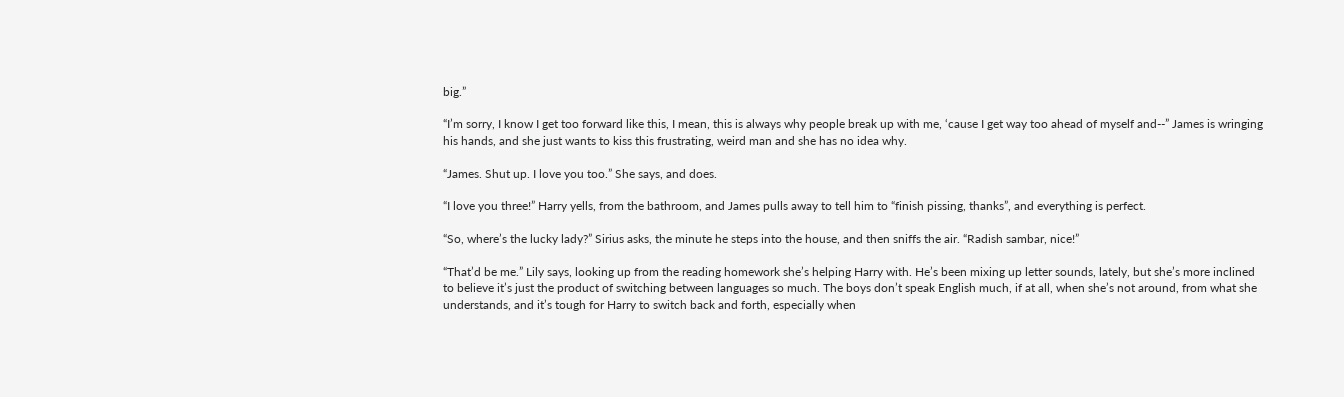big.”

“I’m sorry, I know I get too forward like this, I mean, this is always why people break up with me, ‘cause I get way too ahead of myself and--” James is wringing his hands, and she just wants to kiss this frustrating, weird man and she has no idea why.

“James. Shut up. I love you too.” She says, and does.

“I love you three!” Harry yells, from the bathroom, and James pulls away to tell him to “finish pissing, thanks”, and everything is perfect.

“So, where’s the lucky lady?” Sirius asks, the minute he steps into the house, and then sniffs the air. “Radish sambar, nice!”

“That’d be me.” Lily says, looking up from the reading homework she’s helping Harry with. He’s been mixing up letter sounds, lately, but she’s more inclined to believe it’s just the product of switching between languages so much. The boys don’t speak English much, if at all, when she’s not around, from what she understands, and it’s tough for Harry to switch back and forth, especially when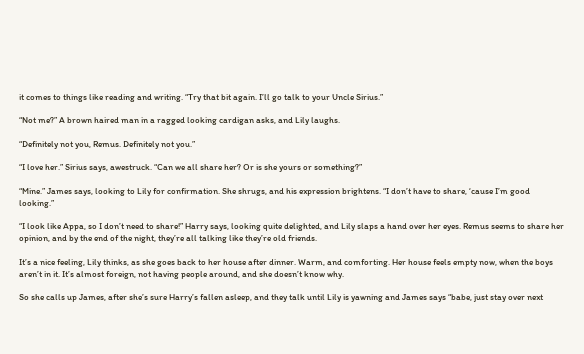it comes to things like reading and writing. “Try that bit again. I’ll go talk to your Uncle Sirius.”

“Not me?” A brown haired man in a ragged looking cardigan asks, and Lily laughs.

“Definitely not you, Remus. Definitely not you.”

“I love her.” Sirius says, awestruck. “Can we all share her? Or is she yours or something?”

“Mine.” James says, looking to Lily for confirmation. She shrugs, and his expression brightens. “I don’t have to share, ‘cause I’m good looking.”

“I look like Appa, so I don’t need to share!” Harry says, looking quite delighted, and Lily slaps a hand over her eyes. Remus seems to share her opinion, and by the end of the night, they’re all talking like they’re old friends.

It’s a nice feeling, Lily thinks, as she goes back to her house after dinner. Warm, and comforting. Her house feels empty now, when the boys aren’t in it. It’s almost foreign, not having people around, and she doesn’t know why.

So she calls up James, after she’s sure Harry’s fallen asleep, and they talk until Lily is yawning and James says “babe, just stay over next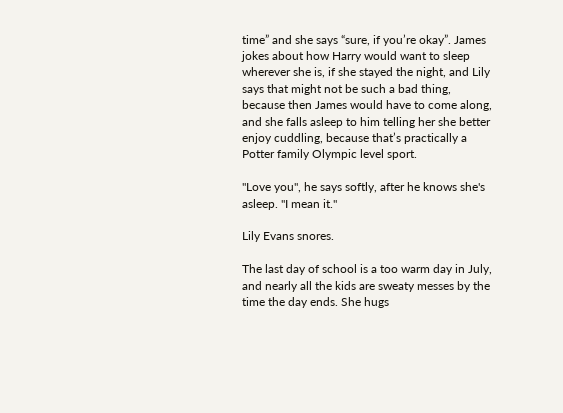time” and she says “sure, if you’re okay”. James jokes about how Harry would want to sleep wherever she is, if she stayed the night, and Lily says that might not be such a bad thing, because then James would have to come along, and she falls asleep to him telling her she better enjoy cuddling, because that’s practically a Potter family Olympic level sport.

"Love you", he says softly, after he knows she's asleep. "I mean it."

Lily Evans snores.

The last day of school is a too warm day in July, and nearly all the kids are sweaty messes by the time the day ends. She hugs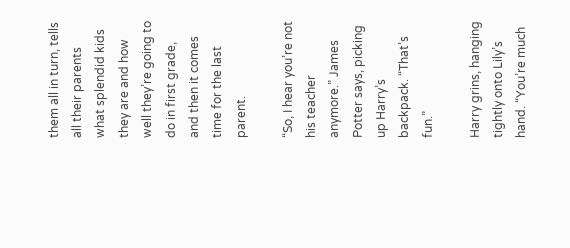them all in turn, tells all their parents what splendid kids they are and how well they’re going to do in first grade, and then it comes time for the last parent.

“So, I hear you’re not his teacher anymore.” James Potter says, picking up Harry’s backpack. “That’s fun.”

Harry grins, hanging tightly onto Lily’s hand. “You’re much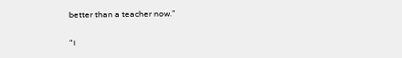better than a teacher now.”

“I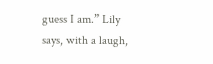guess I am.” Lily says, with a laugh,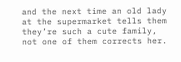and the next time an old lady at the supermarket tells them they’re such a cute family, not one of them corrects her.